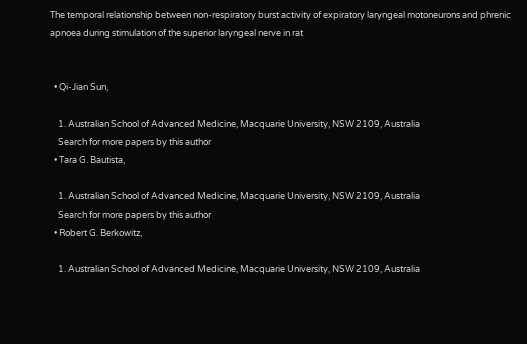The temporal relationship between non-respiratory burst activity of expiratory laryngeal motoneurons and phrenic apnoea during stimulation of the superior laryngeal nerve in rat


  • Qi-Jian Sun,

    1. Australian School of Advanced Medicine, Macquarie University, NSW 2109, Australia
    Search for more papers by this author
  • Tara G. Bautista,

    1. Australian School of Advanced Medicine, Macquarie University, NSW 2109, Australia
    Search for more papers by this author
  • Robert G. Berkowitz,

    1. Australian School of Advanced Medicine, Macquarie University, NSW 2109, Australia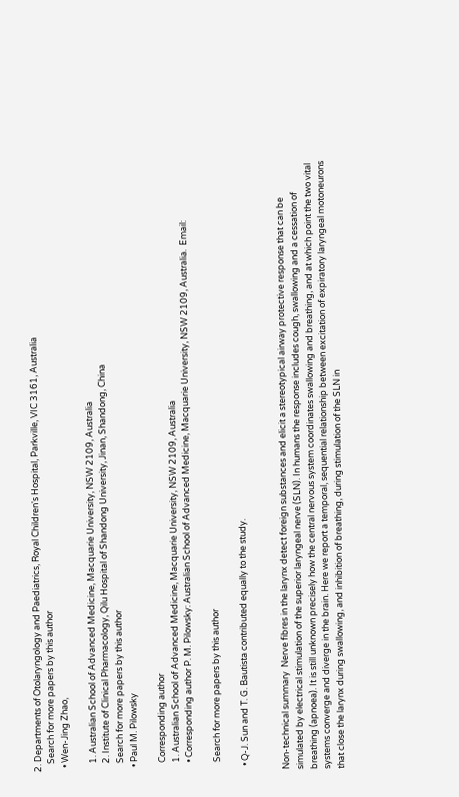2. Departments of Otolaryngology and Paediatrics, Royal Children's Hospital, Parkville, VIC 3161, Australia
    Search for more papers by this author
  • Wen-Jing Zhao,

    1. Australian School of Advanced Medicine, Macquarie University, NSW 2109, Australia
    2. Institute of Clinical Pharmacology, Qilu Hospital of Shandong University, Jinan, Shandong, China
    Search for more papers by this author
  • Paul M. Pilowsky

    Corresponding author
    1. Australian School of Advanced Medicine, Macquarie University, NSW 2109, Australia
    • Corresponding author P. M. Pilowsky: Australian School of Advanced Medicine, Macquarie University, NSW 2109, Australia.  Email:

    Search for more papers by this author

  • Q-J. Sun and T. G. Bautista contributed equally to the study.


Non-technical summary  Nerve fibres in the larynx detect foreign substances and elicit a stereotypical airway protective response that can be simulated by electrical stimulation of the superior laryngeal nerve (SLN). In humans the response includes cough, swallowing and a cessation of breathing (apnoea). It is still unknown precisely how the central nervous system coordinates swallowing and breathing, and at which point the two vital systems converge and diverge in the brain. Here we report a temporal, sequential relationship between excitation of expiratory laryngeal motoneurons that close the larynx during swallowing, and inhibition of breathing, during stimulation of the SLN in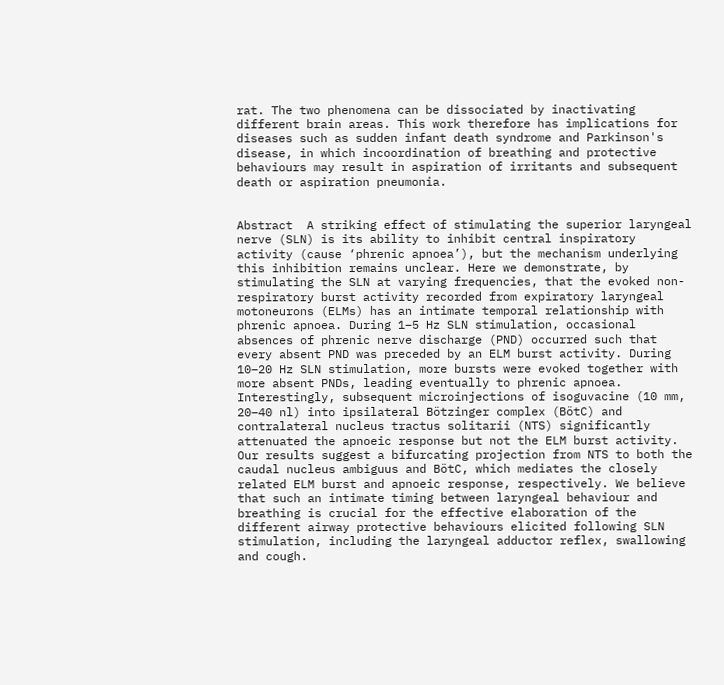rat. The two phenomena can be dissociated by inactivating different brain areas. This work therefore has implications for diseases such as sudden infant death syndrome and Parkinson's disease, in which incoordination of breathing and protective behaviours may result in aspiration of irritants and subsequent death or aspiration pneumonia.


Abstract  A striking effect of stimulating the superior laryngeal nerve (SLN) is its ability to inhibit central inspiratory activity (cause ‘phrenic apnoea’), but the mechanism underlying this inhibition remains unclear. Here we demonstrate, by stimulating the SLN at varying frequencies, that the evoked non-respiratory burst activity recorded from expiratory laryngeal motoneurons (ELMs) has an intimate temporal relationship with phrenic apnoea. During 1–5 Hz SLN stimulation, occasional absences of phrenic nerve discharge (PND) occurred such that every absent PND was preceded by an ELM burst activity. During 10–20 Hz SLN stimulation, more bursts were evoked together with more absent PNDs, leading eventually to phrenic apnoea. Interestingly, subsequent microinjections of isoguvacine (10 mm, 20–40 nl) into ipsilateral Bötzinger complex (BötC) and contralateral nucleus tractus solitarii (NTS) significantly attenuated the apnoeic response but not the ELM burst activity. Our results suggest a bifurcating projection from NTS to both the caudal nucleus ambiguus and BötC, which mediates the closely related ELM burst and apnoeic response, respectively. We believe that such an intimate timing between laryngeal behaviour and breathing is crucial for the effective elaboration of the different airway protective behaviours elicited following SLN stimulation, including the laryngeal adductor reflex, swallowing and cough.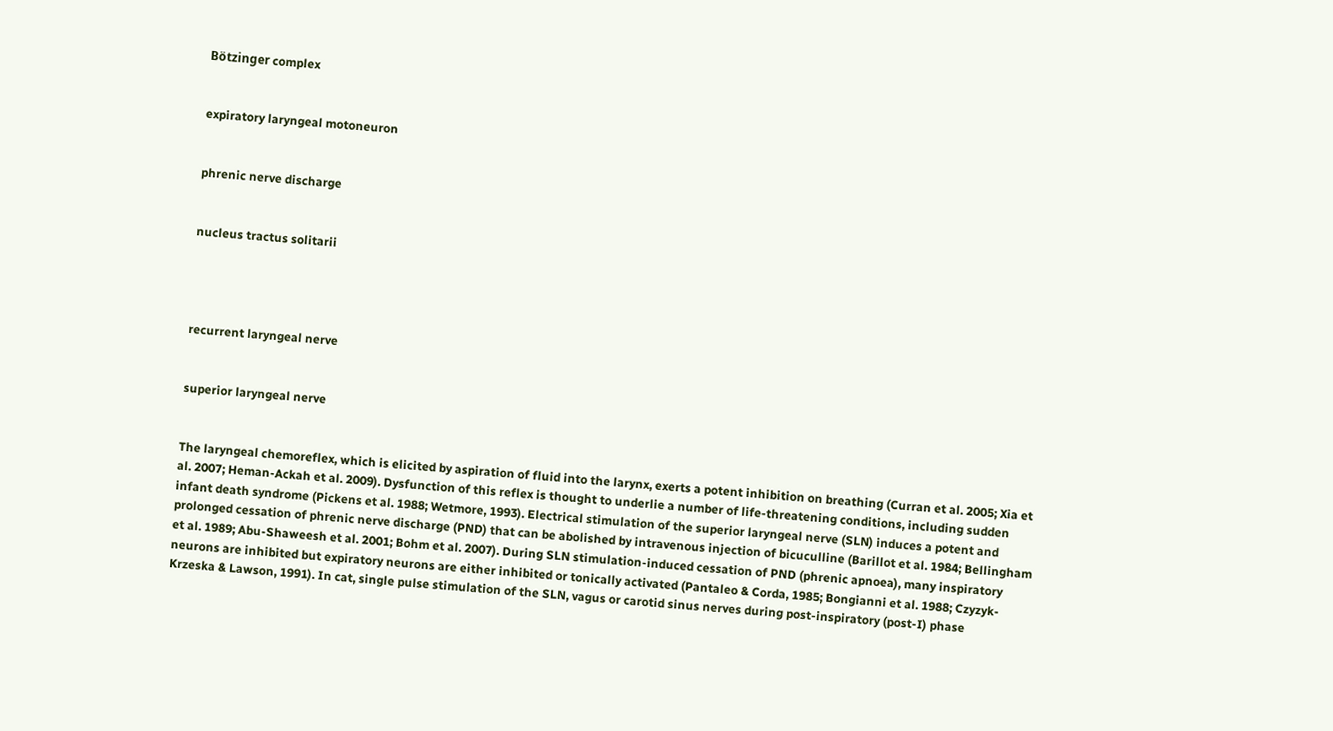Bötzinger complex


expiratory laryngeal motoneuron


phrenic nerve discharge


nucleus tractus solitarii




recurrent laryngeal nerve


superior laryngeal nerve


The laryngeal chemoreflex, which is elicited by aspiration of fluid into the larynx, exerts a potent inhibition on breathing (Curran et al. 2005; Xia et al. 2007; Heman-Ackah et al. 2009). Dysfunction of this reflex is thought to underlie a number of life-threatening conditions, including sudden infant death syndrome (Pickens et al. 1988; Wetmore, 1993). Electrical stimulation of the superior laryngeal nerve (SLN) induces a potent and prolonged cessation of phrenic nerve discharge (PND) that can be abolished by intravenous injection of bicuculline (Barillot et al. 1984; Bellingham et al. 1989; Abu-Shaweesh et al. 2001; Bohm et al. 2007). During SLN stimulation-induced cessation of PND (phrenic apnoea), many inspiratory neurons are inhibited but expiratory neurons are either inhibited or tonically activated (Pantaleo & Corda, 1985; Bongianni et al. 1988; Czyzyk-Krzeska & Lawson, 1991). In cat, single pulse stimulation of the SLN, vagus or carotid sinus nerves during post-inspiratory (post-I) phase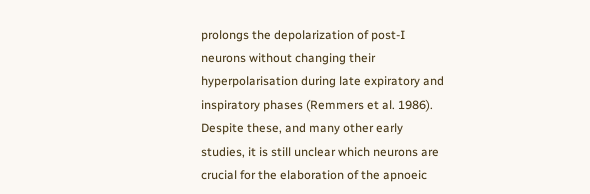prolongs the depolarization of post-I neurons without changing their hyperpolarisation during late expiratory and inspiratory phases (Remmers et al. 1986). Despite these, and many other early studies, it is still unclear which neurons are crucial for the elaboration of the apnoeic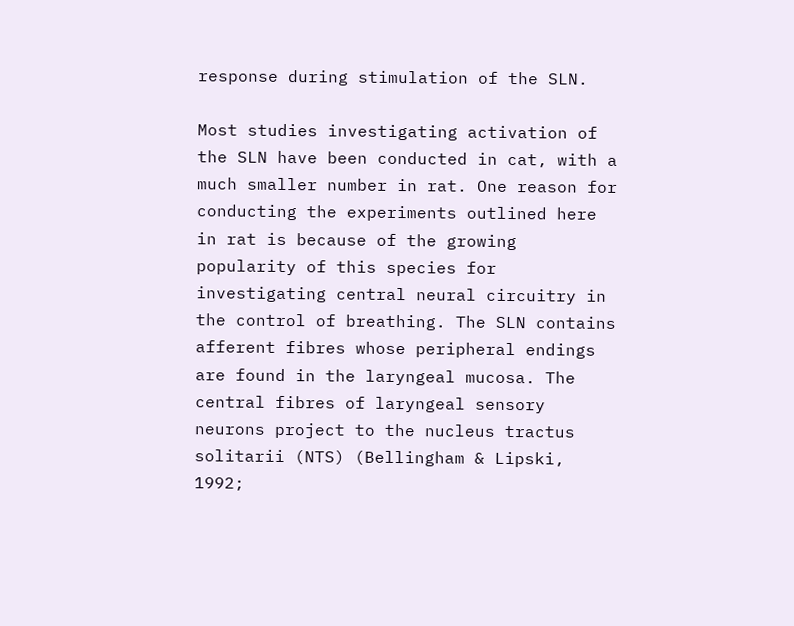response during stimulation of the SLN.

Most studies investigating activation of the SLN have been conducted in cat, with a much smaller number in rat. One reason for conducting the experiments outlined here in rat is because of the growing popularity of this species for investigating central neural circuitry in the control of breathing. The SLN contains afferent fibres whose peripheral endings are found in the laryngeal mucosa. The central fibres of laryngeal sensory neurons project to the nucleus tractus solitarii (NTS) (Bellingham & Lipski, 1992;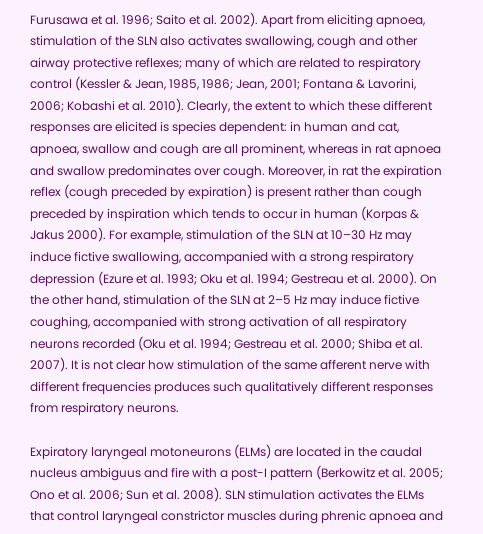Furusawa et al. 1996; Saito et al. 2002). Apart from eliciting apnoea, stimulation of the SLN also activates swallowing, cough and other airway protective reflexes; many of which are related to respiratory control (Kessler & Jean, 1985, 1986; Jean, 2001; Fontana & Lavorini, 2006; Kobashi et al. 2010). Clearly, the extent to which these different responses are elicited is species dependent: in human and cat, apnoea, swallow and cough are all prominent, whereas in rat apnoea and swallow predominates over cough. Moreover, in rat the expiration reflex (cough preceded by expiration) is present rather than cough preceded by inspiration which tends to occur in human (Korpas & Jakus 2000). For example, stimulation of the SLN at 10–30 Hz may induce fictive swallowing, accompanied with a strong respiratory depression (Ezure et al. 1993; Oku et al. 1994; Gestreau et al. 2000). On the other hand, stimulation of the SLN at 2–5 Hz may induce fictive coughing, accompanied with strong activation of all respiratory neurons recorded (Oku et al. 1994; Gestreau et al. 2000; Shiba et al. 2007). It is not clear how stimulation of the same afferent nerve with different frequencies produces such qualitatively different responses from respiratory neurons.

Expiratory laryngeal motoneurons (ELMs) are located in the caudal nucleus ambiguus and fire with a post-I pattern (Berkowitz et al. 2005; Ono et al. 2006; Sun et al. 2008). SLN stimulation activates the ELMs that control laryngeal constrictor muscles during phrenic apnoea and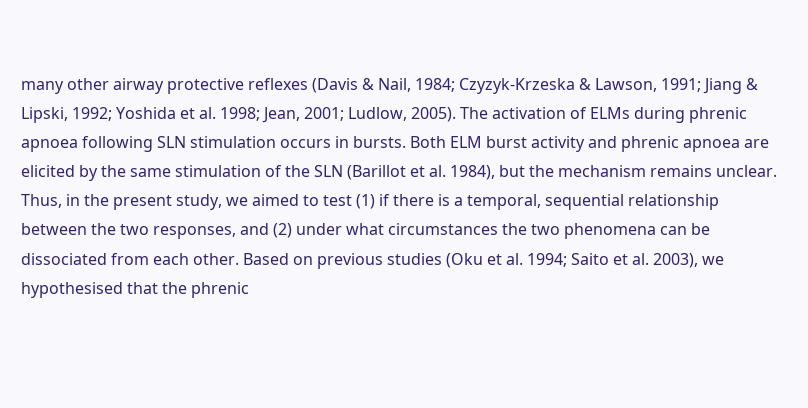many other airway protective reflexes (Davis & Nail, 1984; Czyzyk-Krzeska & Lawson, 1991; Jiang & Lipski, 1992; Yoshida et al. 1998; Jean, 2001; Ludlow, 2005). The activation of ELMs during phrenic apnoea following SLN stimulation occurs in bursts. Both ELM burst activity and phrenic apnoea are elicited by the same stimulation of the SLN (Barillot et al. 1984), but the mechanism remains unclear. Thus, in the present study, we aimed to test (1) if there is a temporal, sequential relationship between the two responses, and (2) under what circumstances the two phenomena can be dissociated from each other. Based on previous studies (Oku et al. 1994; Saito et al. 2003), we hypothesised that the phrenic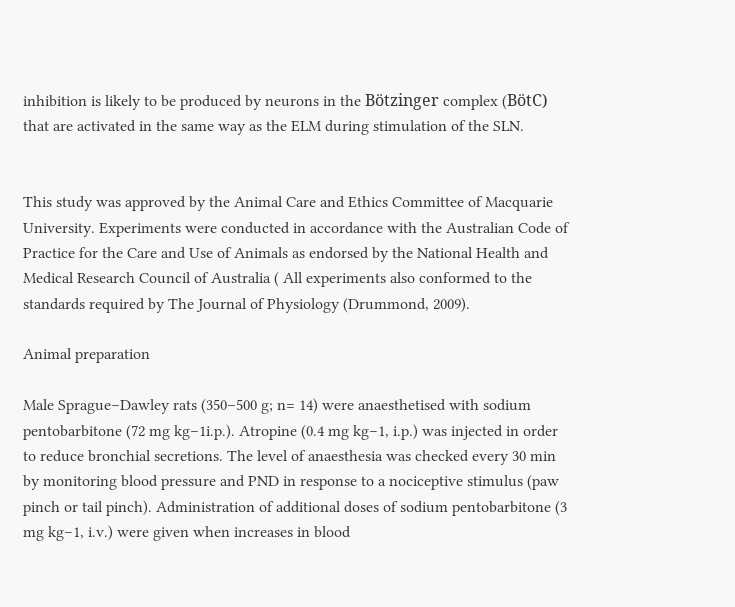inhibition is likely to be produced by neurons in the Bötzinger complex (BötC) that are activated in the same way as the ELM during stimulation of the SLN.


This study was approved by the Animal Care and Ethics Committee of Macquarie University. Experiments were conducted in accordance with the Australian Code of Practice for the Care and Use of Animals as endorsed by the National Health and Medical Research Council of Australia ( All experiments also conformed to the standards required by The Journal of Physiology (Drummond, 2009).

Animal preparation

Male Sprague–Dawley rats (350–500 g; n= 14) were anaesthetised with sodium pentobarbitone (72 mg kg−1i.p.). Atropine (0.4 mg kg−1, i.p.) was injected in order to reduce bronchial secretions. The level of anaesthesia was checked every 30 min by monitoring blood pressure and PND in response to a nociceptive stimulus (paw pinch or tail pinch). Administration of additional doses of sodium pentobarbitone (3 mg kg−1, i.v.) were given when increases in blood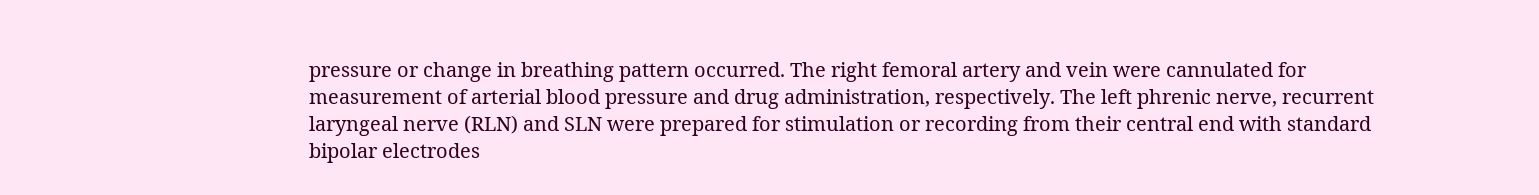pressure or change in breathing pattern occurred. The right femoral artery and vein were cannulated for measurement of arterial blood pressure and drug administration, respectively. The left phrenic nerve, recurrent laryngeal nerve (RLN) and SLN were prepared for stimulation or recording from their central end with standard bipolar electrodes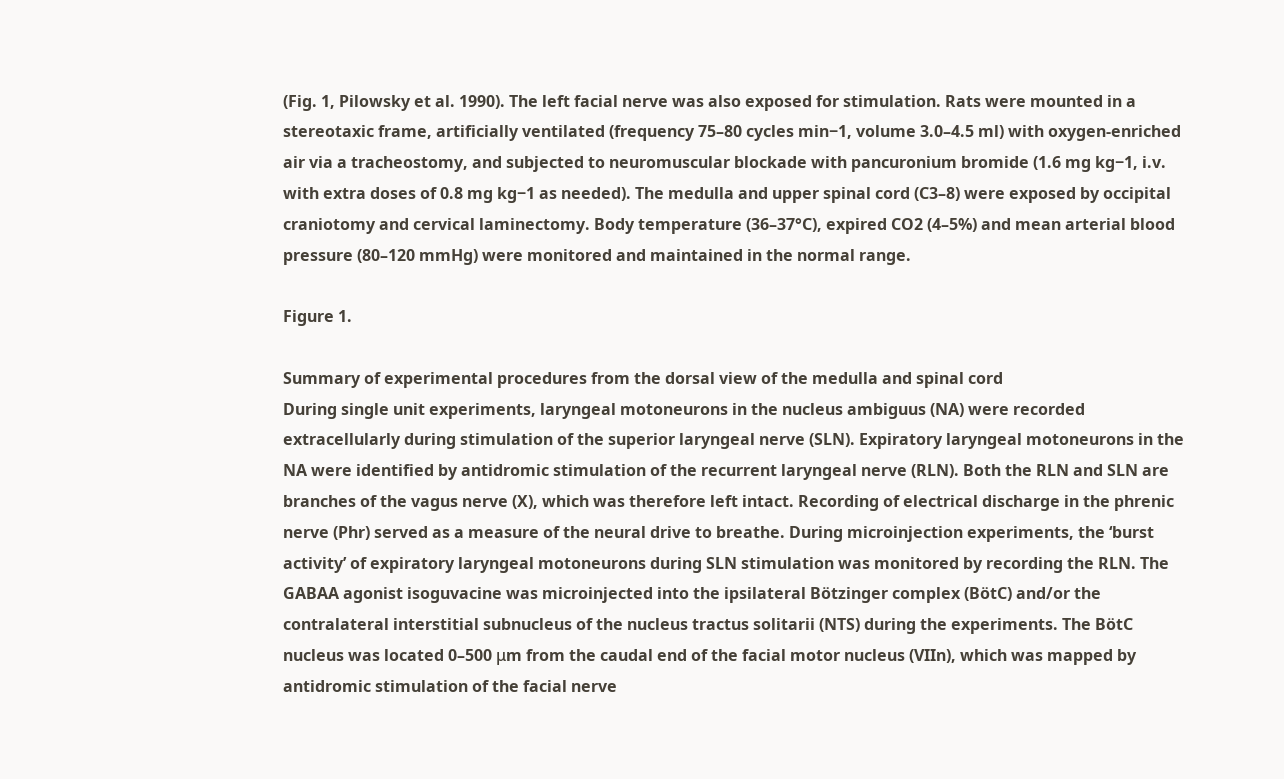(Fig. 1, Pilowsky et al. 1990). The left facial nerve was also exposed for stimulation. Rats were mounted in a stereotaxic frame, artificially ventilated (frequency 75–80 cycles min−1, volume 3.0–4.5 ml) with oxygen-enriched air via a tracheostomy, and subjected to neuromuscular blockade with pancuronium bromide (1.6 mg kg−1, i.v. with extra doses of 0.8 mg kg−1 as needed). The medulla and upper spinal cord (C3–8) were exposed by occipital craniotomy and cervical laminectomy. Body temperature (36–37°C), expired CO2 (4–5%) and mean arterial blood pressure (80–120 mmHg) were monitored and maintained in the normal range.

Figure 1.

Summary of experimental procedures from the dorsal view of the medulla and spinal cord
During single unit experiments, laryngeal motoneurons in the nucleus ambiguus (NA) were recorded extracellularly during stimulation of the superior laryngeal nerve (SLN). Expiratory laryngeal motoneurons in the NA were identified by antidromic stimulation of the recurrent laryngeal nerve (RLN). Both the RLN and SLN are branches of the vagus nerve (X), which was therefore left intact. Recording of electrical discharge in the phrenic nerve (Phr) served as a measure of the neural drive to breathe. During microinjection experiments, the ‘burst activity’ of expiratory laryngeal motoneurons during SLN stimulation was monitored by recording the RLN. The GABAA agonist isoguvacine was microinjected into the ipsilateral Bötzinger complex (BötC) and/or the contralateral interstitial subnucleus of the nucleus tractus solitarii (NTS) during the experiments. The BötC nucleus was located 0–500 μm from the caudal end of the facial motor nucleus (VIIn), which was mapped by antidromic stimulation of the facial nerve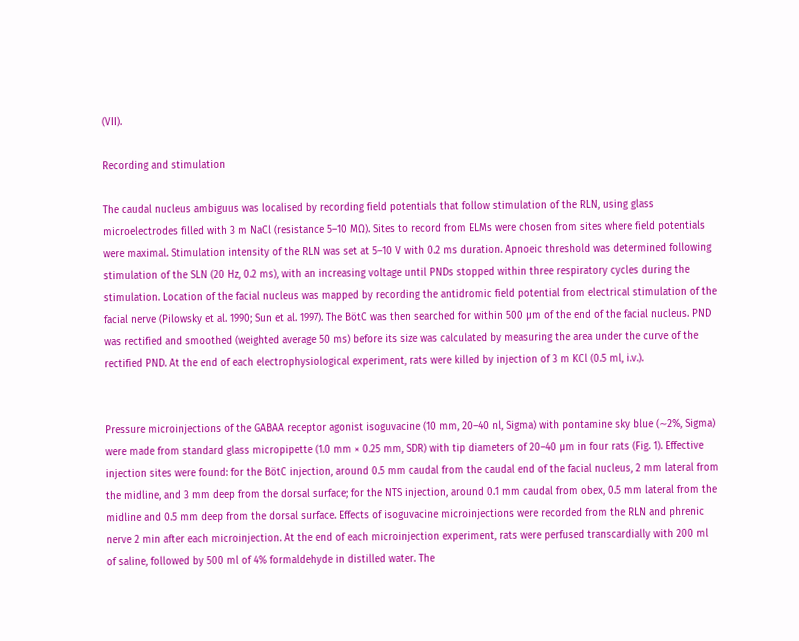(VII).

Recording and stimulation

The caudal nucleus ambiguus was localised by recording field potentials that follow stimulation of the RLN, using glass microelectrodes filled with 3 m NaCl (resistance 5–10 MΩ). Sites to record from ELMs were chosen from sites where field potentials were maximal. Stimulation intensity of the RLN was set at 5–10 V with 0.2 ms duration. Apnoeic threshold was determined following stimulation of the SLN (20 Hz, 0.2 ms), with an increasing voltage until PNDs stopped within three respiratory cycles during the stimulation. Location of the facial nucleus was mapped by recording the antidromic field potential from electrical stimulation of the facial nerve (Pilowsky et al. 1990; Sun et al. 1997). The BötC was then searched for within 500 μm of the end of the facial nucleus. PND was rectified and smoothed (weighted average 50 ms) before its size was calculated by measuring the area under the curve of the rectified PND. At the end of each electrophysiological experiment, rats were killed by injection of 3 m KCl (0.5 ml, i.v.).


Pressure microinjections of the GABAA receptor agonist isoguvacine (10 mm, 20–40 nl, Sigma) with pontamine sky blue (∼2%, Sigma) were made from standard glass micropipette (1.0 mm × 0.25 mm, SDR) with tip diameters of 20–40 μm in four rats (Fig. 1). Effective injection sites were found: for the BötC injection, around 0.5 mm caudal from the caudal end of the facial nucleus, 2 mm lateral from the midline, and 3 mm deep from the dorsal surface; for the NTS injection, around 0.1 mm caudal from obex, 0.5 mm lateral from the midline and 0.5 mm deep from the dorsal surface. Effects of isoguvacine microinjections were recorded from the RLN and phrenic nerve 2 min after each microinjection. At the end of each microinjection experiment, rats were perfused transcardially with 200 ml of saline, followed by 500 ml of 4% formaldehyde in distilled water. The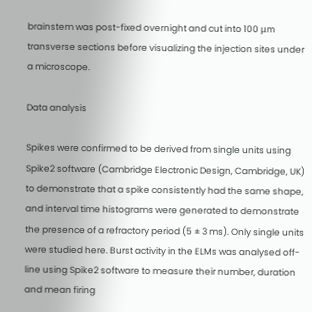brainstem was post-fixed overnight and cut into 100 μm transverse sections before visualizing the injection sites under a microscope.

Data analysis

Spikes were confirmed to be derived from single units using Spike2 software (Cambridge Electronic Design, Cambridge, UK) to demonstrate that a spike consistently had the same shape, and interval time histograms were generated to demonstrate the presence of a refractory period (5 ± 3 ms). Only single units were studied here. Burst activity in the ELMs was analysed off-line using Spike2 software to measure their number, duration and mean firing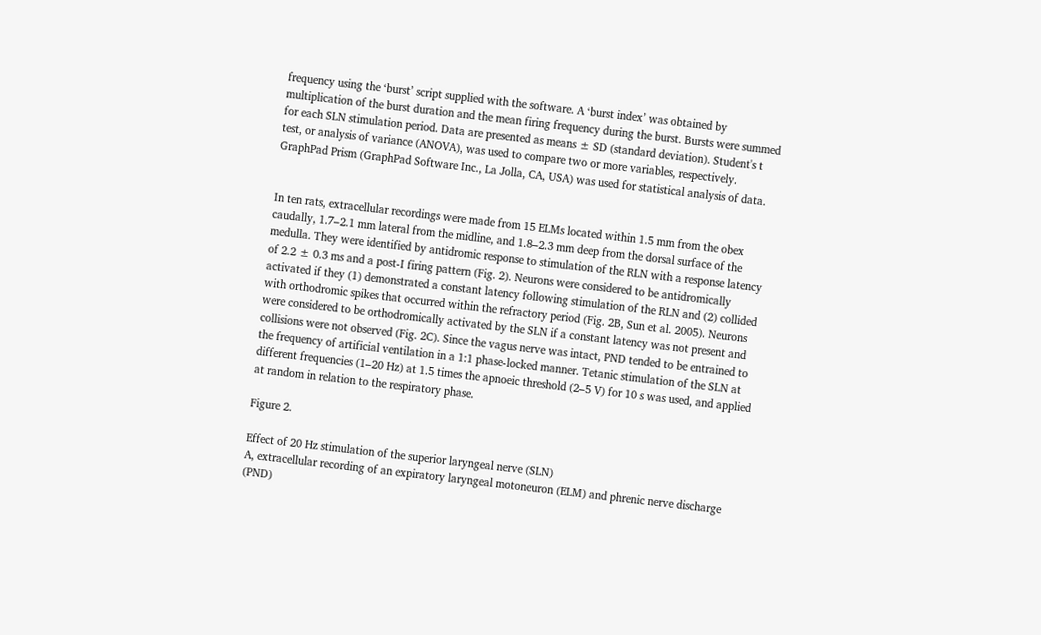frequency using the ‘burst’ script supplied with the software. A ‘burst index’ was obtained by multiplication of the burst duration and the mean firing frequency during the burst. Bursts were summed for each SLN stimulation period. Data are presented as means ± SD (standard deviation). Student's t test, or analysis of variance (ANOVA), was used to compare two or more variables, respectively. GraphPad Prism (GraphPad Software Inc., La Jolla, CA, USA) was used for statistical analysis of data.


In ten rats, extracellular recordings were made from 15 ELMs located within 1.5 mm from the obex caudally, 1.7–2.1 mm lateral from the midline, and 1.8–2.3 mm deep from the dorsal surface of the medulla. They were identified by antidromic response to stimulation of the RLN with a response latency of 2.2 ± 0.3 ms and a post-I firing pattern (Fig. 2). Neurons were considered to be antidromically activated if they (1) demonstrated a constant latency following stimulation of the RLN and (2) collided with orthodromic spikes that occurred within the refractory period (Fig. 2B, Sun et al. 2005). Neurons were considered to be orthodromically activated by the SLN if a constant latency was not present and collisions were not observed (Fig. 2C). Since the vagus nerve was intact, PND tended to be entrained to the frequency of artificial ventilation in a 1:1 phase-locked manner. Tetanic stimulation of the SLN at different frequencies (1–20 Hz) at 1.5 times the apnoeic threshold (2–5 V) for 10 s was used, and applied at random in relation to the respiratory phase.

Figure 2.

Effect of 20 Hz stimulation of the superior laryngeal nerve (SLN)
A, extracellular recording of an expiratory laryngeal motoneuron (ELM) and phrenic nerve discharge (PND)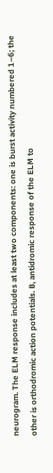neurogram. The ELM response includes at least two components: one is burst activity numbered 1–6; the other is orthodromic action potentials. B, antidromic response of the ELM to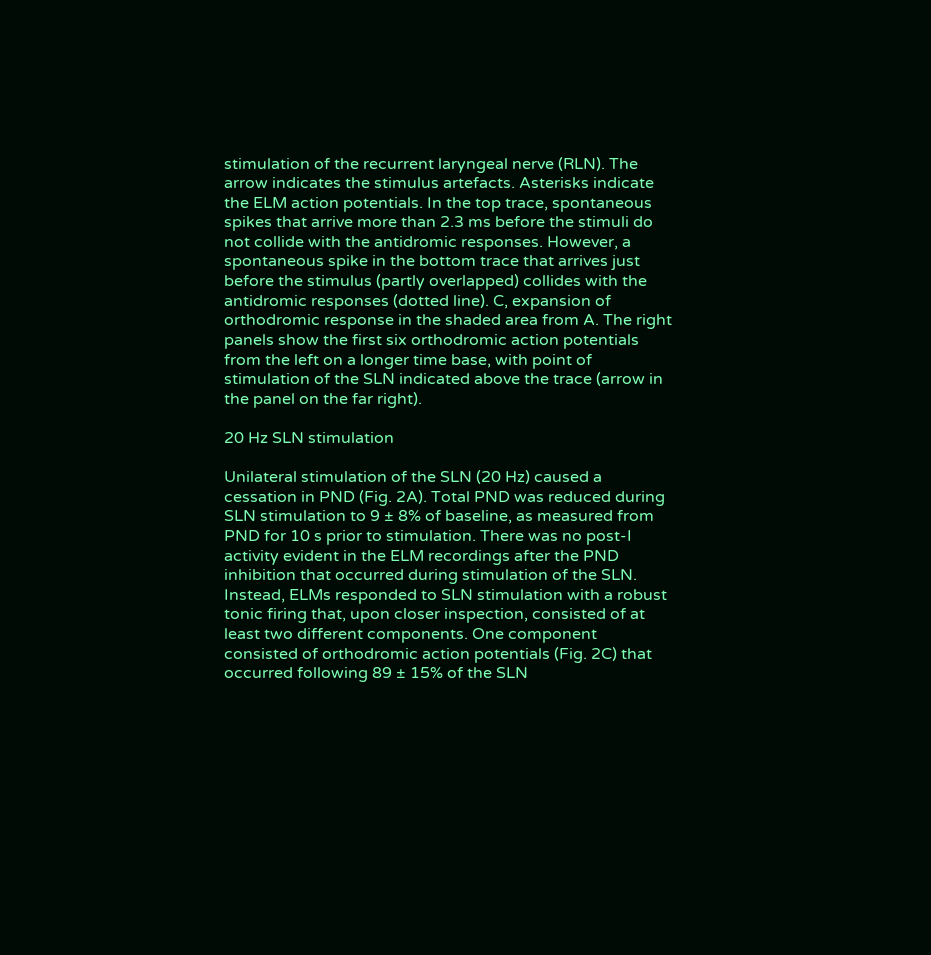stimulation of the recurrent laryngeal nerve (RLN). The arrow indicates the stimulus artefacts. Asterisks indicate the ELM action potentials. In the top trace, spontaneous spikes that arrive more than 2.3 ms before the stimuli do not collide with the antidromic responses. However, a spontaneous spike in the bottom trace that arrives just before the stimulus (partly overlapped) collides with the antidromic responses (dotted line). C, expansion of orthodromic response in the shaded area from A. The right panels show the first six orthodromic action potentials from the left on a longer time base, with point of stimulation of the SLN indicated above the trace (arrow in the panel on the far right).

20 Hz SLN stimulation

Unilateral stimulation of the SLN (20 Hz) caused a cessation in PND (Fig. 2A). Total PND was reduced during SLN stimulation to 9 ± 8% of baseline, as measured from PND for 10 s prior to stimulation. There was no post-I activity evident in the ELM recordings after the PND inhibition that occurred during stimulation of the SLN. Instead, ELMs responded to SLN stimulation with a robust tonic firing that, upon closer inspection, consisted of at least two different components. One component consisted of orthodromic action potentials (Fig. 2C) that occurred following 89 ± 15% of the SLN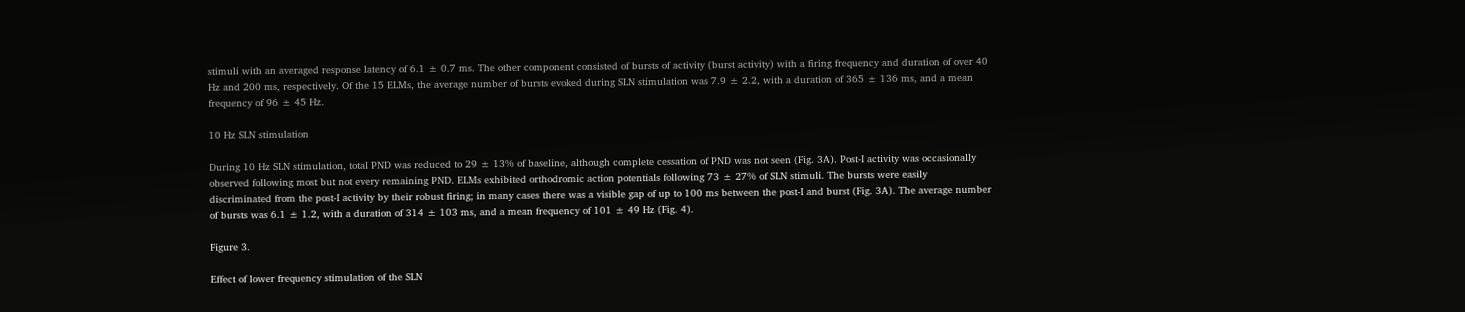stimuli with an averaged response latency of 6.1 ± 0.7 ms. The other component consisted of bursts of activity (burst activity) with a firing frequency and duration of over 40 Hz and 200 ms, respectively. Of the 15 ELMs, the average number of bursts evoked during SLN stimulation was 7.9 ± 2.2, with a duration of 365 ± 136 ms, and a mean frequency of 96 ± 45 Hz.

10 Hz SLN stimulation

During 10 Hz SLN stimulation, total PND was reduced to 29 ± 13% of baseline, although complete cessation of PND was not seen (Fig. 3A). Post-I activity was occasionally observed following most but not every remaining PND. ELMs exhibited orthodromic action potentials following 73 ± 27% of SLN stimuli. The bursts were easily discriminated from the post-I activity by their robust firing; in many cases there was a visible gap of up to 100 ms between the post-I and burst (Fig. 3A). The average number of bursts was 6.1 ± 1.2, with a duration of 314 ± 103 ms, and a mean frequency of 101 ± 49 Hz (Fig. 4).

Figure 3.

Effect of lower frequency stimulation of the SLN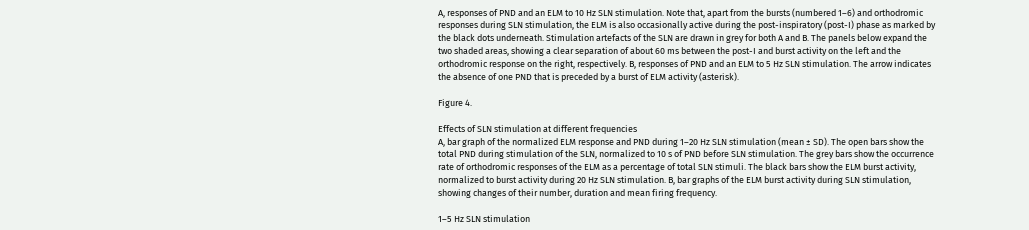A, responses of PND and an ELM to 10 Hz SLN stimulation. Note that, apart from the bursts (numbered 1–6) and orthodromic responses during SLN stimulation, the ELM is also occasionally active during the post-inspiratory (post-I) phase as marked by the black dots underneath. Stimulation artefacts of the SLN are drawn in grey for both A and B. The panels below expand the two shaded areas, showing a clear separation of about 60 ms between the post-I and burst activity on the left and the orthodromic response on the right, respectively. B, responses of PND and an ELM to 5 Hz SLN stimulation. The arrow indicates the absence of one PND that is preceded by a burst of ELM activity (asterisk).

Figure 4.

Effects of SLN stimulation at different frequencies
A, bar graph of the normalized ELM response and PND during 1–20 Hz SLN stimulation (mean ± SD). The open bars show the total PND during stimulation of the SLN, normalized to 10 s of PND before SLN stimulation. The grey bars show the occurrence rate of orthodromic responses of the ELM as a percentage of total SLN stimuli. The black bars show the ELM burst activity, normalized to burst activity during 20 Hz SLN stimulation. B, bar graphs of the ELM burst activity during SLN stimulation, showing changes of their number, duration and mean firing frequency.

1–5 Hz SLN stimulation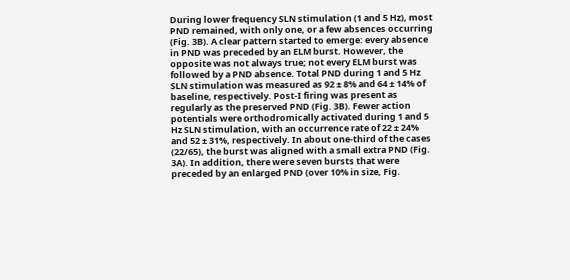During lower frequency SLN stimulation (1 and 5 Hz), most PND remained, with only one, or a few absences occurring (Fig. 3B). A clear pattern started to emerge: every absence in PND was preceded by an ELM burst. However, the opposite was not always true; not every ELM burst was followed by a PND absence. Total PND during 1 and 5 Hz SLN stimulation was measured as 92 ± 8% and 64 ± 14% of baseline, respectively. Post-I firing was present as regularly as the preserved PND (Fig. 3B). Fewer action potentials were orthodromically activated during 1 and 5 Hz SLN stimulation, with an occurrence rate of 22 ± 24% and 52 ± 31%, respectively. In about one-third of the cases (22/65), the burst was aligned with a small extra PND (Fig. 3A). In addition, there were seven bursts that were preceded by an enlarged PND (over 10% in size, Fig.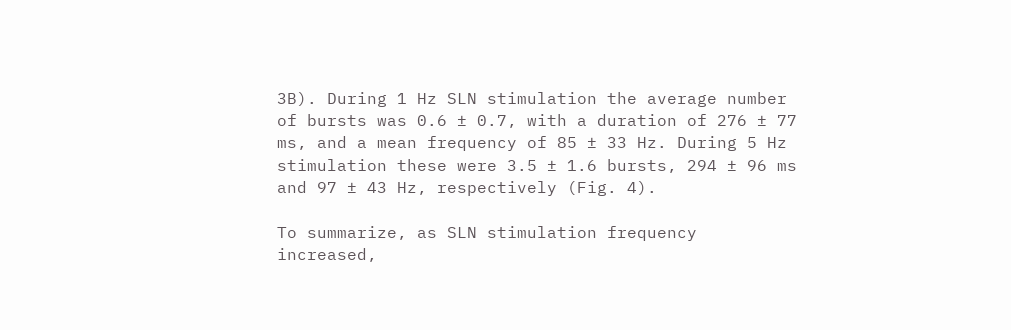3B). During 1 Hz SLN stimulation the average number of bursts was 0.6 ± 0.7, with a duration of 276 ± 77 ms, and a mean frequency of 85 ± 33 Hz. During 5 Hz stimulation these were 3.5 ± 1.6 bursts, 294 ± 96 ms and 97 ± 43 Hz, respectively (Fig. 4).

To summarize, as SLN stimulation frequency increased,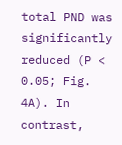total PND was significantly reduced (P < 0.05; Fig. 4A). In contrast,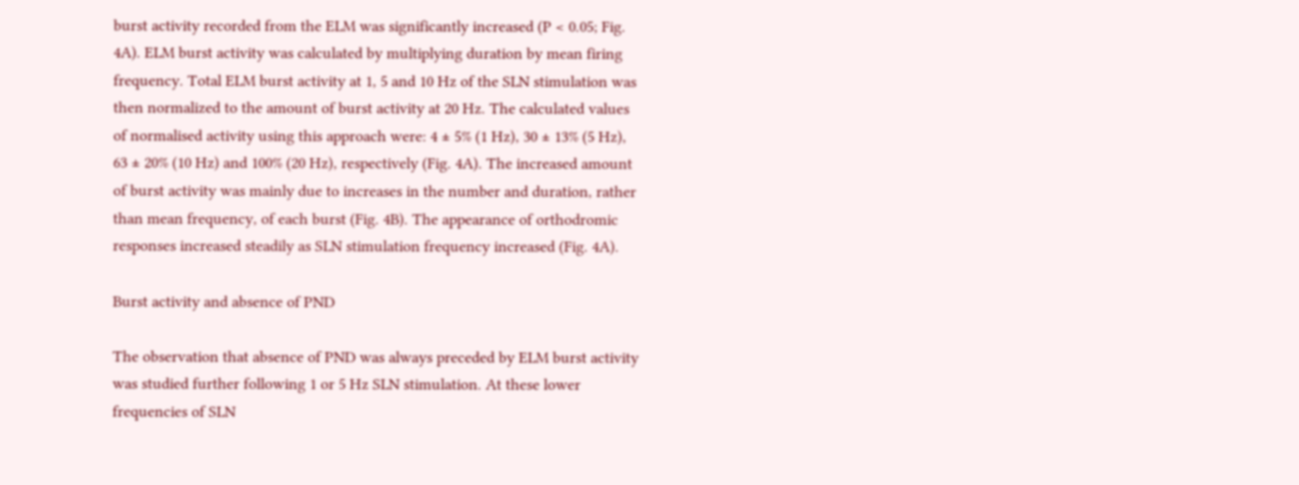burst activity recorded from the ELM was significantly increased (P < 0.05; Fig. 4A). ELM burst activity was calculated by multiplying duration by mean firing frequency. Total ELM burst activity at 1, 5 and 10 Hz of the SLN stimulation was then normalized to the amount of burst activity at 20 Hz. The calculated values of normalised activity using this approach were: 4 ± 5% (1 Hz), 30 ± 13% (5 Hz), 63 ± 20% (10 Hz) and 100% (20 Hz), respectively (Fig. 4A). The increased amount of burst activity was mainly due to increases in the number and duration, rather than mean frequency, of each burst (Fig. 4B). The appearance of orthodromic responses increased steadily as SLN stimulation frequency increased (Fig. 4A).

Burst activity and absence of PND

The observation that absence of PND was always preceded by ELM burst activity was studied further following 1 or 5 Hz SLN stimulation. At these lower frequencies of SLN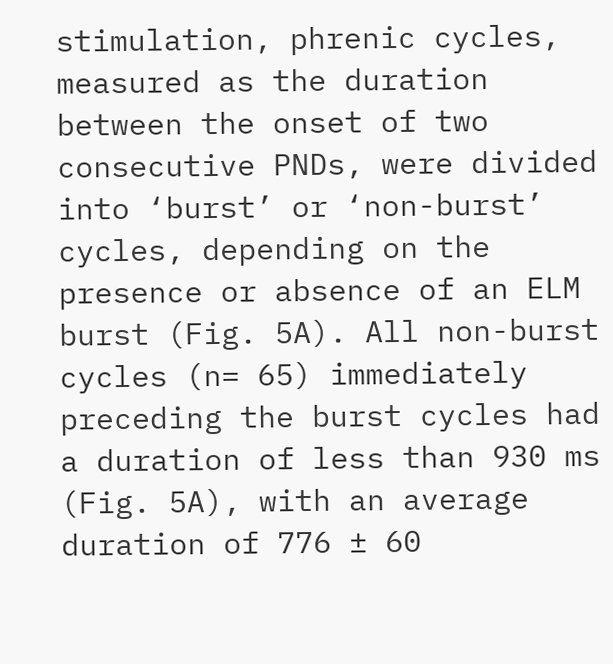stimulation, phrenic cycles, measured as the duration between the onset of two consecutive PNDs, were divided into ‘burst’ or ‘non-burst’ cycles, depending on the presence or absence of an ELM burst (Fig. 5A). All non-burst cycles (n= 65) immediately preceding the burst cycles had a duration of less than 930 ms (Fig. 5A), with an average duration of 776 ± 60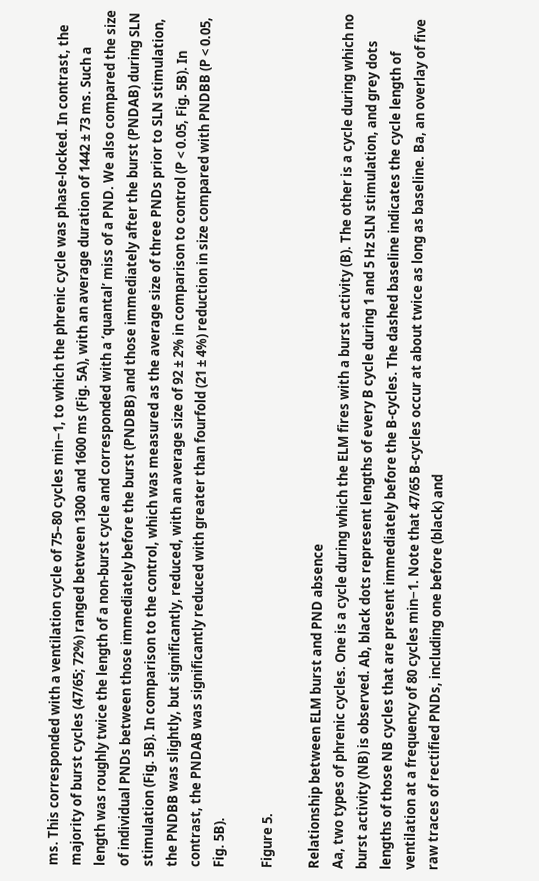ms. This corresponded with a ventilation cycle of 75–80 cycles min−1, to which the phrenic cycle was phase-locked. In contrast, the majority of burst cycles (47/65; 72%) ranged between 1300 and 1600 ms (Fig. 5A), with an average duration of 1442 ± 73 ms. Such a length was roughly twice the length of a non-burst cycle and corresponded with a ‘quantal’ miss of a PND. We also compared the size of individual PNDs between those immediately before the burst (PNDBB) and those immediately after the burst (PNDAB) during SLN stimulation (Fig. 5B). In comparison to the control, which was measured as the average size of three PNDs prior to SLN stimulation, the PNDBB was slightly, but significantly, reduced, with an average size of 92 ± 2% in comparison to control (P < 0.05, Fig. 5B). In contrast, the PNDAB was significantly reduced with greater than fourfold (21 ± 4%) reduction in size compared with PNDBB (P < 0.05, Fig. 5B).

Figure 5.

Relationship between ELM burst and PND absence
Aa, two types of phrenic cycles. One is a cycle during which the ELM fires with a burst activity (B). The other is a cycle during which no burst activity (NB) is observed. Ab, black dots represent lengths of every B cycle during 1 and 5 Hz SLN stimulation, and grey dots lengths of those NB cycles that are present immediately before the B-cycles. The dashed baseline indicates the cycle length of ventilation at a frequency of 80 cycles min−1. Note that 47/65 B-cycles occur at about twice as long as baseline. Ba, an overlay of five raw traces of rectified PNDs, including one before (black) and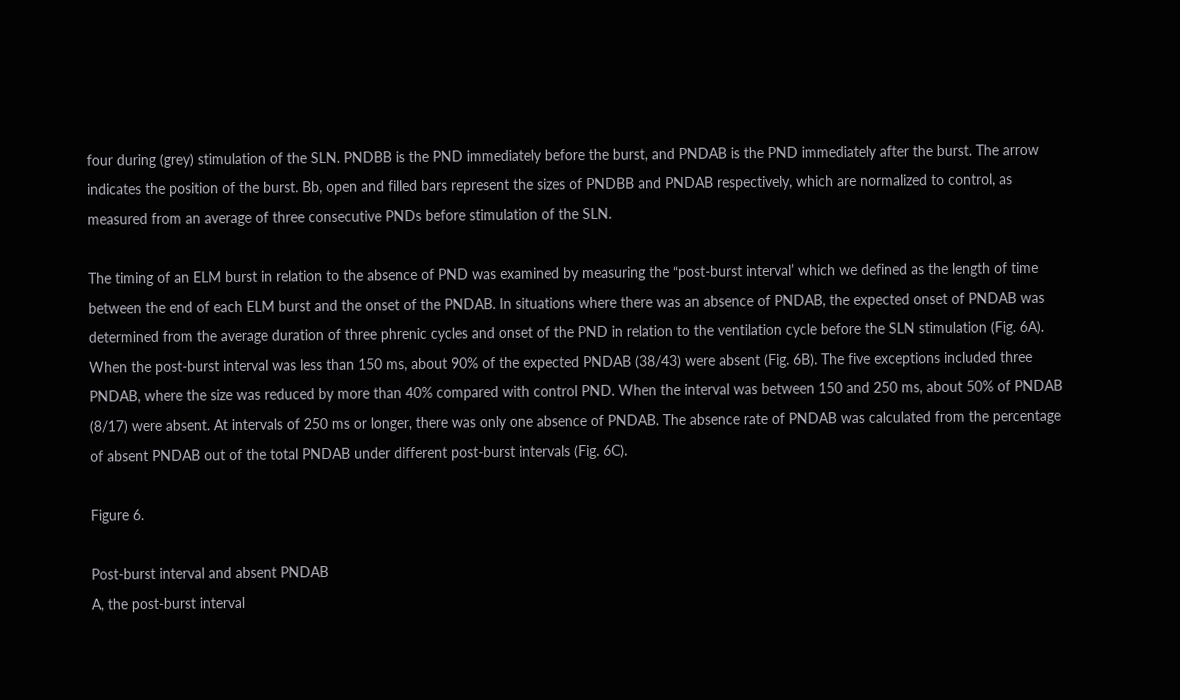four during (grey) stimulation of the SLN. PNDBB is the PND immediately before the burst, and PNDAB is the PND immediately after the burst. The arrow indicates the position of the burst. Bb, open and filled bars represent the sizes of PNDBB and PNDAB respectively, which are normalized to control, as measured from an average of three consecutive PNDs before stimulation of the SLN.

The timing of an ELM burst in relation to the absence of PND was examined by measuring the “post-burst interval’ which we defined as the length of time between the end of each ELM burst and the onset of the PNDAB. In situations where there was an absence of PNDAB, the expected onset of PNDAB was determined from the average duration of three phrenic cycles and onset of the PND in relation to the ventilation cycle before the SLN stimulation (Fig. 6A). When the post-burst interval was less than 150 ms, about 90% of the expected PNDAB (38/43) were absent (Fig. 6B). The five exceptions included three PNDAB, where the size was reduced by more than 40% compared with control PND. When the interval was between 150 and 250 ms, about 50% of PNDAB (8/17) were absent. At intervals of 250 ms or longer, there was only one absence of PNDAB. The absence rate of PNDAB was calculated from the percentage of absent PNDAB out of the total PNDAB under different post-burst intervals (Fig. 6C).

Figure 6.

Post-burst interval and absent PNDAB
A, the post-burst interval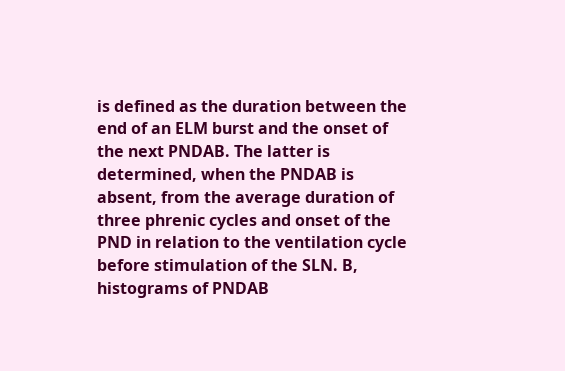is defined as the duration between the end of an ELM burst and the onset of the next PNDAB. The latter is determined, when the PNDAB is absent, from the average duration of three phrenic cycles and onset of the PND in relation to the ventilation cycle before stimulation of the SLN. B, histograms of PNDAB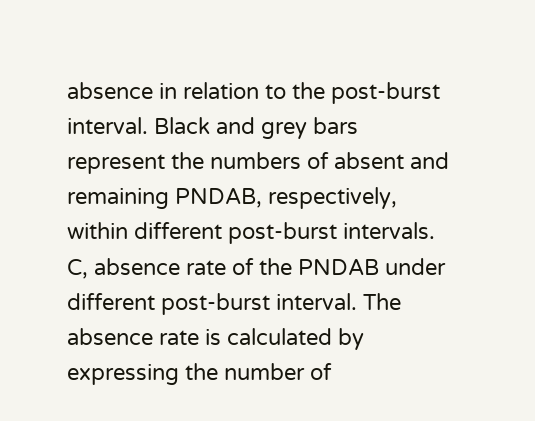absence in relation to the post-burst interval. Black and grey bars represent the numbers of absent and remaining PNDAB, respectively, within different post-burst intervals. C, absence rate of the PNDAB under different post-burst interval. The absence rate is calculated by expressing the number of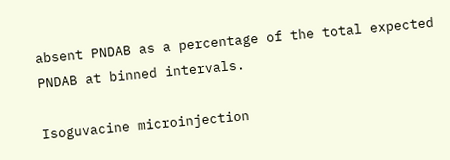absent PNDAB as a percentage of the total expected PNDAB at binned intervals.

Isoguvacine microinjection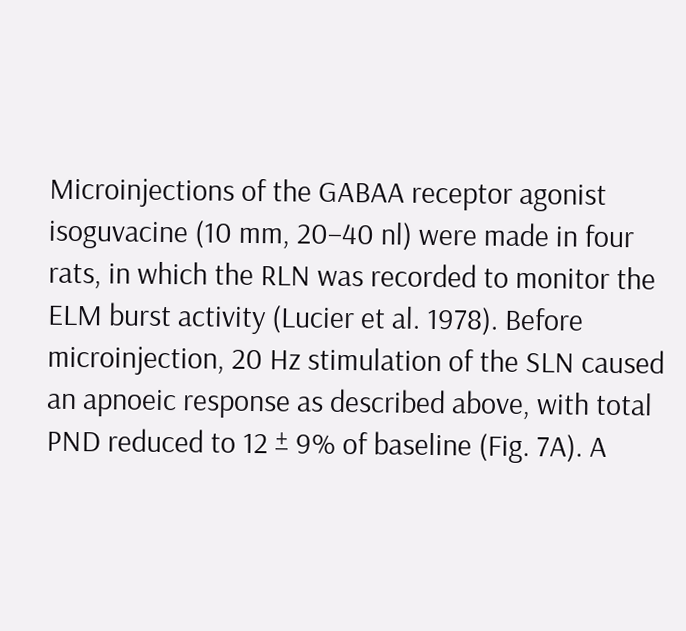Microinjections of the GABAA receptor agonist isoguvacine (10 mm, 20–40 nl) were made in four rats, in which the RLN was recorded to monitor the ELM burst activity (Lucier et al. 1978). Before microinjection, 20 Hz stimulation of the SLN caused an apnoeic response as described above, with total PND reduced to 12 ± 9% of baseline (Fig. 7A). A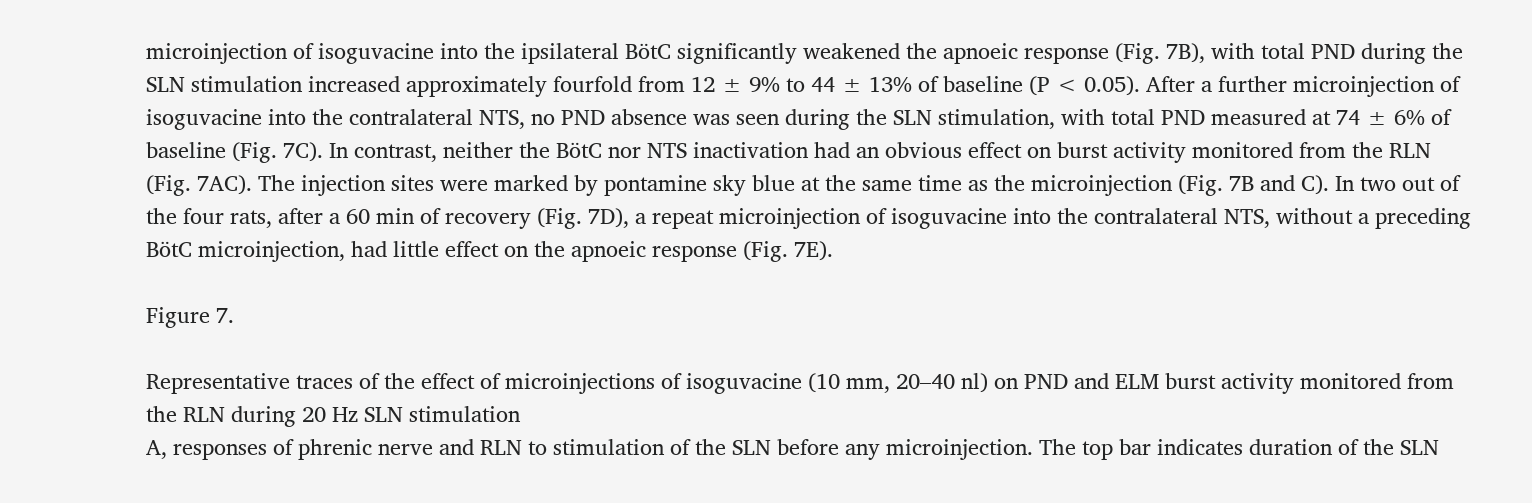microinjection of isoguvacine into the ipsilateral BötC significantly weakened the apnoeic response (Fig. 7B), with total PND during the SLN stimulation increased approximately fourfold from 12 ± 9% to 44 ± 13% of baseline (P < 0.05). After a further microinjection of isoguvacine into the contralateral NTS, no PND absence was seen during the SLN stimulation, with total PND measured at 74 ± 6% of baseline (Fig. 7C). In contrast, neither the BötC nor NTS inactivation had an obvious effect on burst activity monitored from the RLN (Fig. 7AC). The injection sites were marked by pontamine sky blue at the same time as the microinjection (Fig. 7B and C). In two out of the four rats, after a 60 min of recovery (Fig. 7D), a repeat microinjection of isoguvacine into the contralateral NTS, without a preceding BötC microinjection, had little effect on the apnoeic response (Fig. 7E).

Figure 7.

Representative traces of the effect of microinjections of isoguvacine (10 mm, 20–40 nl) on PND and ELM burst activity monitored from the RLN during 20 Hz SLN stimulation
A, responses of phrenic nerve and RLN to stimulation of the SLN before any microinjection. The top bar indicates duration of the SLN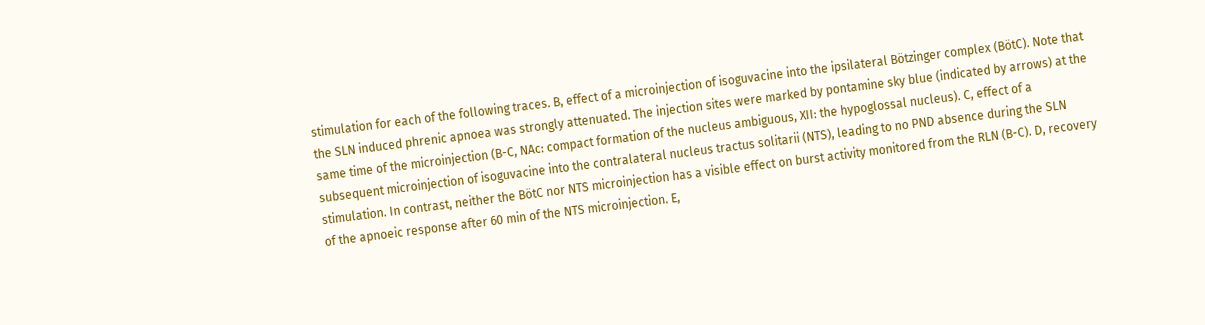stimulation for each of the following traces. B, effect of a microinjection of isoguvacine into the ipsilateral Bötzinger complex (BötC). Note that the SLN induced phrenic apnoea was strongly attenuated. The injection sites were marked by pontamine sky blue (indicated by arrows) at the same time of the microinjection (B-C, NAc: compact formation of the nucleus ambiguous, XII: the hypoglossal nucleus). C, effect of a subsequent microinjection of isoguvacine into the contralateral nucleus tractus solitarii (NTS), leading to no PND absence during the SLN stimulation. In contrast, neither the BötC nor NTS microinjection has a visible effect on burst activity monitored from the RLN (B-C). D, recovery of the apnoeic response after 60 min of the NTS microinjection. E,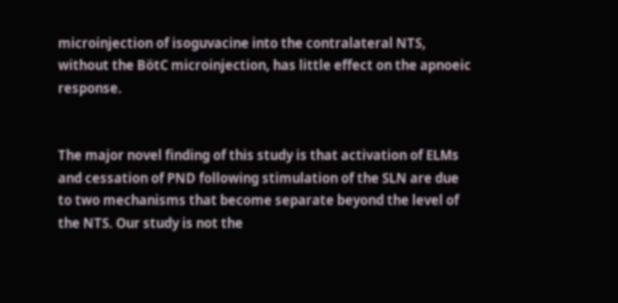microinjection of isoguvacine into the contralateral NTS, without the BötC microinjection, has little effect on the apnoeic response.


The major novel finding of this study is that activation of ELMs and cessation of PND following stimulation of the SLN are due to two mechanisms that become separate beyond the level of the NTS. Our study is not the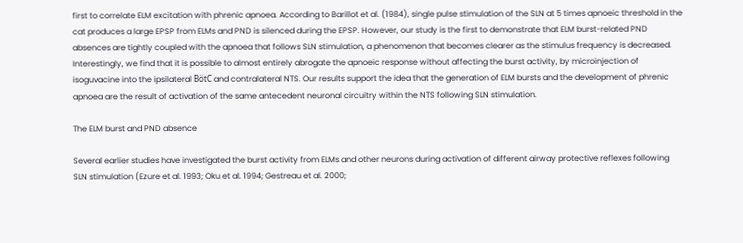first to correlate ELM excitation with phrenic apnoea. According to Barillot et al. (1984), single pulse stimulation of the SLN at 5 times apnoeic threshold in the cat produces a large EPSP from ELMs and PND is silenced during the EPSP. However, our study is the first to demonstrate that ELM burst-related PND absences are tightly coupled with the apnoea that follows SLN stimulation, a phenomenon that becomes clearer as the stimulus frequency is decreased. Interestingly, we find that it is possible to almost entirely abrogate the apnoeic response without affecting the burst activity, by microinjection of isoguvacine into the ipsilateral BötC and contralateral NTS. Our results support the idea that the generation of ELM bursts and the development of phrenic apnoea are the result of activation of the same antecedent neuronal circuitry within the NTS following SLN stimulation.

The ELM burst and PND absence

Several earlier studies have investigated the burst activity from ELMs and other neurons during activation of different airway protective reflexes following SLN stimulation (Ezure et al. 1993; Oku et al. 1994; Gestreau et al. 2000;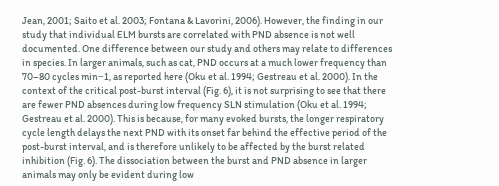Jean, 2001; Saito et al. 2003; Fontana & Lavorini, 2006). However, the finding in our study that individual ELM bursts are correlated with PND absence is not well documented. One difference between our study and others may relate to differences in species. In larger animals, such as cat, PND occurs at a much lower frequency than 70–80 cycles min−1, as reported here (Oku et al. 1994; Gestreau et al. 2000). In the context of the critical post-burst interval (Fig. 6), it is not surprising to see that there are fewer PND absences during low frequency SLN stimulation (Oku et al. 1994; Gestreau et al. 2000). This is because, for many evoked bursts, the longer respiratory cycle length delays the next PND with its onset far behind the effective period of the post-burst interval, and is therefore unlikely to be affected by the burst related inhibition (Fig. 6). The dissociation between the burst and PND absence in larger animals may only be evident during low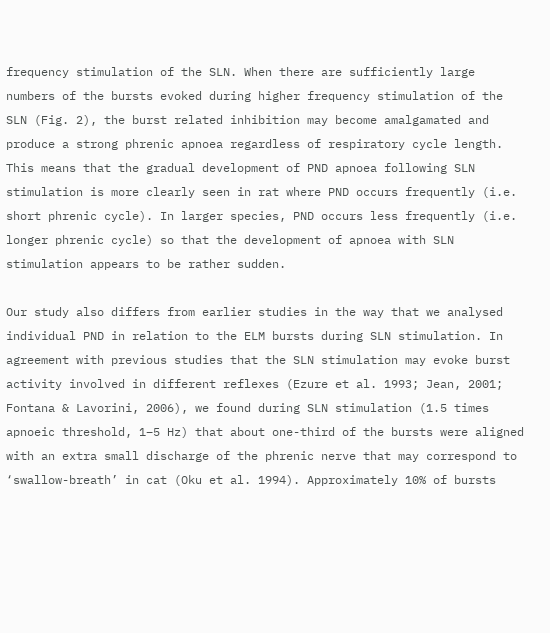frequency stimulation of the SLN. When there are sufficiently large numbers of the bursts evoked during higher frequency stimulation of the SLN (Fig. 2), the burst related inhibition may become amalgamated and produce a strong phrenic apnoea regardless of respiratory cycle length. This means that the gradual development of PND apnoea following SLN stimulation is more clearly seen in rat where PND occurs frequently (i.e. short phrenic cycle). In larger species, PND occurs less frequently (i.e. longer phrenic cycle) so that the development of apnoea with SLN stimulation appears to be rather sudden.

Our study also differs from earlier studies in the way that we analysed individual PND in relation to the ELM bursts during SLN stimulation. In agreement with previous studies that the SLN stimulation may evoke burst activity involved in different reflexes (Ezure et al. 1993; Jean, 2001; Fontana & Lavorini, 2006), we found during SLN stimulation (1.5 times apnoeic threshold, 1–5 Hz) that about one-third of the bursts were aligned with an extra small discharge of the phrenic nerve that may correspond to ‘swallow-breath’ in cat (Oku et al. 1994). Approximately 10% of bursts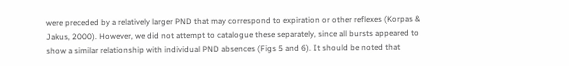were preceded by a relatively larger PND that may correspond to expiration or other reflexes (Korpas & Jakus, 2000). However, we did not attempt to catalogue these separately, since all bursts appeared to show a similar relationship with individual PND absences (Figs 5 and 6). It should be noted that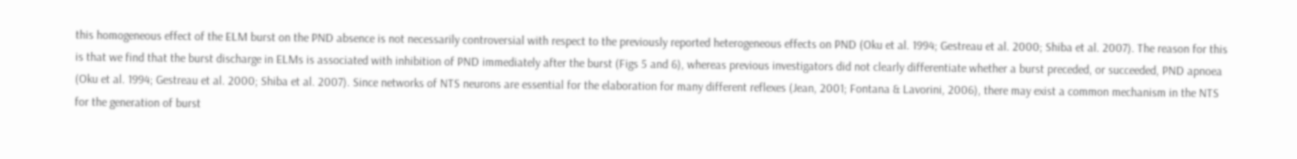this homogeneous effect of the ELM burst on the PND absence is not necessarily controversial with respect to the previously reported heterogeneous effects on PND (Oku et al. 1994; Gestreau et al. 2000; Shiba et al. 2007). The reason for this is that we find that the burst discharge in ELMs is associated with inhibition of PND immediately after the burst (Figs 5 and 6), whereas previous investigators did not clearly differentiate whether a burst preceded, or succeeded, PND apnoea (Oku et al. 1994; Gestreau et al. 2000; Shiba et al. 2007). Since networks of NTS neurons are essential for the elaboration for many different reflexes (Jean, 2001; Fontana & Lavorini, 2006), there may exist a common mechanism in the NTS for the generation of burst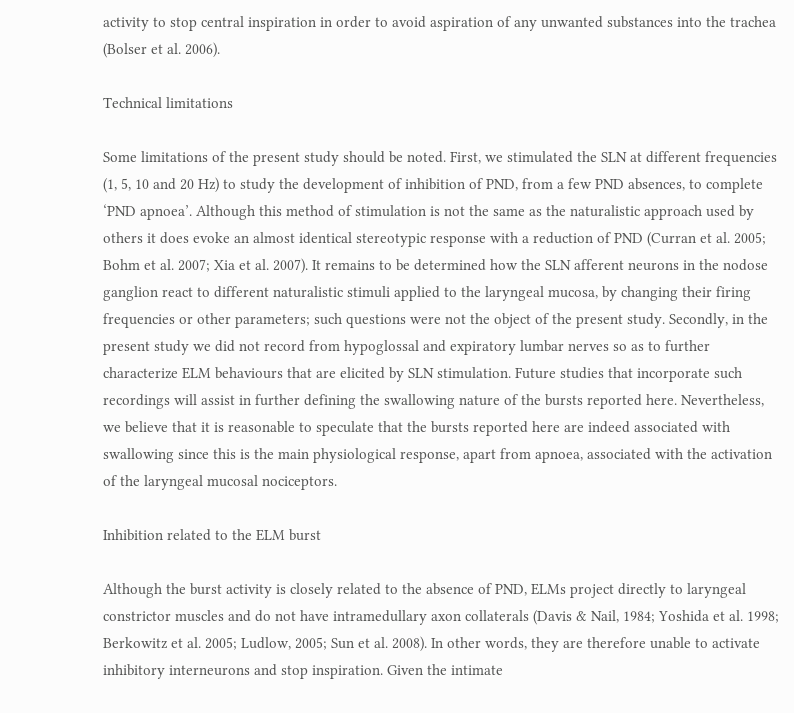activity to stop central inspiration in order to avoid aspiration of any unwanted substances into the trachea (Bolser et al. 2006).

Technical limitations

Some limitations of the present study should be noted. First, we stimulated the SLN at different frequencies (1, 5, 10 and 20 Hz) to study the development of inhibition of PND, from a few PND absences, to complete ‘PND apnoea’. Although this method of stimulation is not the same as the naturalistic approach used by others it does evoke an almost identical stereotypic response with a reduction of PND (Curran et al. 2005; Bohm et al. 2007; Xia et al. 2007). It remains to be determined how the SLN afferent neurons in the nodose ganglion react to different naturalistic stimuli applied to the laryngeal mucosa, by changing their firing frequencies or other parameters; such questions were not the object of the present study. Secondly, in the present study we did not record from hypoglossal and expiratory lumbar nerves so as to further characterize ELM behaviours that are elicited by SLN stimulation. Future studies that incorporate such recordings will assist in further defining the swallowing nature of the bursts reported here. Nevertheless, we believe that it is reasonable to speculate that the bursts reported here are indeed associated with swallowing since this is the main physiological response, apart from apnoea, associated with the activation of the laryngeal mucosal nociceptors.

Inhibition related to the ELM burst

Although the burst activity is closely related to the absence of PND, ELMs project directly to laryngeal constrictor muscles and do not have intramedullary axon collaterals (Davis & Nail, 1984; Yoshida et al. 1998; Berkowitz et al. 2005; Ludlow, 2005; Sun et al. 2008). In other words, they are therefore unable to activate inhibitory interneurons and stop inspiration. Given the intimate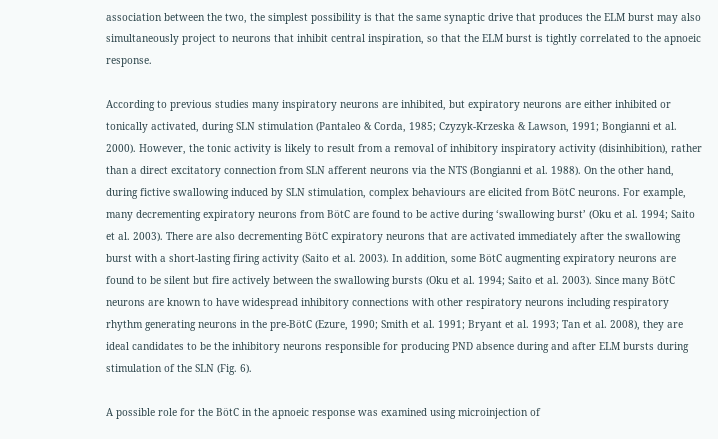association between the two, the simplest possibility is that the same synaptic drive that produces the ELM burst may also simultaneously project to neurons that inhibit central inspiration, so that the ELM burst is tightly correlated to the apnoeic response.

According to previous studies many inspiratory neurons are inhibited, but expiratory neurons are either inhibited or tonically activated, during SLN stimulation (Pantaleo & Corda, 1985; Czyzyk-Krzeska & Lawson, 1991; Bongianni et al. 2000). However, the tonic activity is likely to result from a removal of inhibitory inspiratory activity (disinhibition), rather than a direct excitatory connection from SLN afferent neurons via the NTS (Bongianni et al. 1988). On the other hand, during fictive swallowing induced by SLN stimulation, complex behaviours are elicited from BötC neurons. For example, many decrementing expiratory neurons from BötC are found to be active during ‘swallowing burst’ (Oku et al. 1994; Saito et al. 2003). There are also decrementing BötC expiratory neurons that are activated immediately after the swallowing burst with a short-lasting firing activity (Saito et al. 2003). In addition, some BötC augmenting expiratory neurons are found to be silent but fire actively between the swallowing bursts (Oku et al. 1994; Saito et al. 2003). Since many BötC neurons are known to have widespread inhibitory connections with other respiratory neurons including respiratory rhythm generating neurons in the pre-BötC (Ezure, 1990; Smith et al. 1991; Bryant et al. 1993; Tan et al. 2008), they are ideal candidates to be the inhibitory neurons responsible for producing PND absence during and after ELM bursts during stimulation of the SLN (Fig. 6).

A possible role for the BötC in the apnoeic response was examined using microinjection of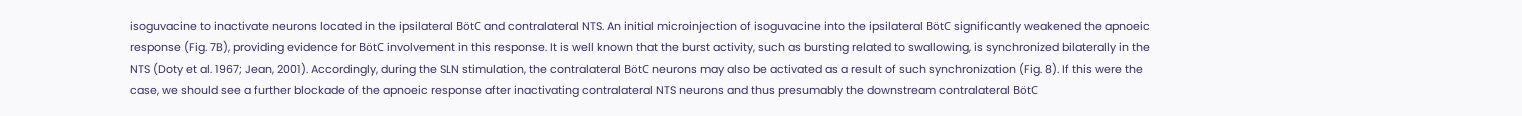isoguvacine to inactivate neurons located in the ipsilateral BötC and contralateral NTS. An initial microinjection of isoguvacine into the ipsilateral BötC significantly weakened the apnoeic response (Fig. 7B), providing evidence for BötC involvement in this response. It is well known that the burst activity, such as bursting related to swallowing, is synchronized bilaterally in the NTS (Doty et al. 1967; Jean, 2001). Accordingly, during the SLN stimulation, the contralateral BötC neurons may also be activated as a result of such synchronization (Fig. 8). If this were the case, we should see a further blockade of the apnoeic response after inactivating contralateral NTS neurons and thus presumably the downstream contralateral BötC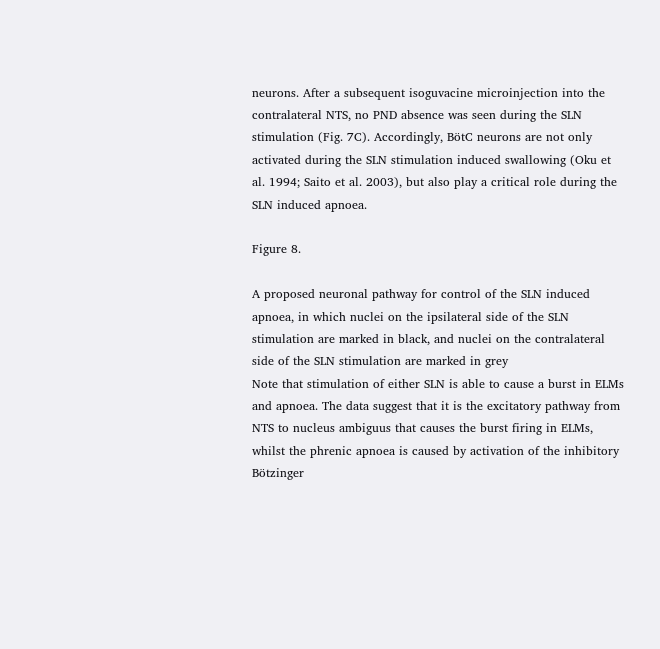neurons. After a subsequent isoguvacine microinjection into the contralateral NTS, no PND absence was seen during the SLN stimulation (Fig. 7C). Accordingly, BötC neurons are not only activated during the SLN stimulation induced swallowing (Oku et al. 1994; Saito et al. 2003), but also play a critical role during the SLN induced apnoea.

Figure 8.

A proposed neuronal pathway for control of the SLN induced apnoea, in which nuclei on the ipsilateral side of the SLN stimulation are marked in black, and nuclei on the contralateral side of the SLN stimulation are marked in grey
Note that stimulation of either SLN is able to cause a burst in ELMs and apnoea. The data suggest that it is the excitatory pathway from NTS to nucleus ambiguus that causes the burst firing in ELMs, whilst the phrenic apnoea is caused by activation of the inhibitory Bötzinger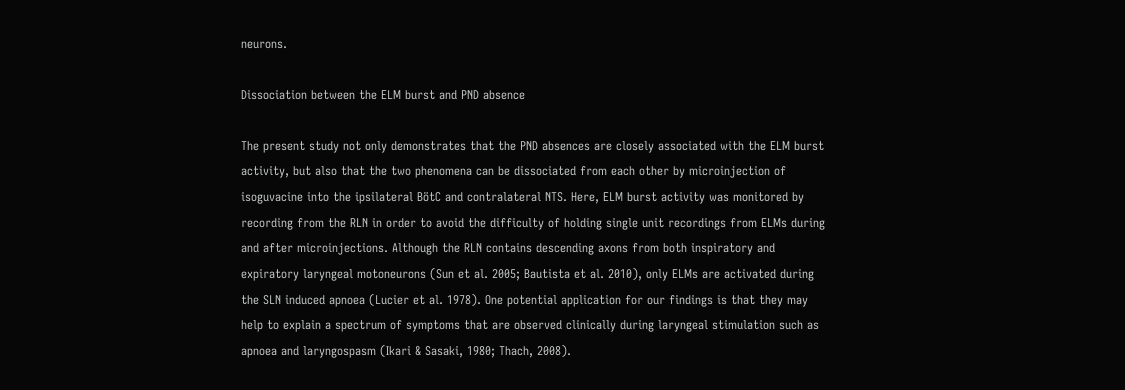neurons.

Dissociation between the ELM burst and PND absence

The present study not only demonstrates that the PND absences are closely associated with the ELM burst activity, but also that the two phenomena can be dissociated from each other by microinjection of isoguvacine into the ipsilateral BötC and contralateral NTS. Here, ELM burst activity was monitored by recording from the RLN in order to avoid the difficulty of holding single unit recordings from ELMs during and after microinjections. Although the RLN contains descending axons from both inspiratory and expiratory laryngeal motoneurons (Sun et al. 2005; Bautista et al. 2010), only ELMs are activated during the SLN induced apnoea (Lucier et al. 1978). One potential application for our findings is that they may help to explain a spectrum of symptoms that are observed clinically during laryngeal stimulation such as apnoea and laryngospasm (Ikari & Sasaki, 1980; Thach, 2008).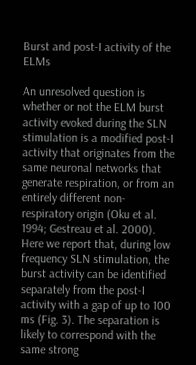Burst and post-I activity of the ELMs

An unresolved question is whether or not the ELM burst activity evoked during the SLN stimulation is a modified post-I activity that originates from the same neuronal networks that generate respiration, or from an entirely different non-respiratory origin (Oku et al. 1994; Gestreau et al. 2000). Here we report that, during low frequency SLN stimulation, the burst activity can be identified separately from the post-I activity with a gap of up to 100 ms (Fig. 3). The separation is likely to correspond with the same strong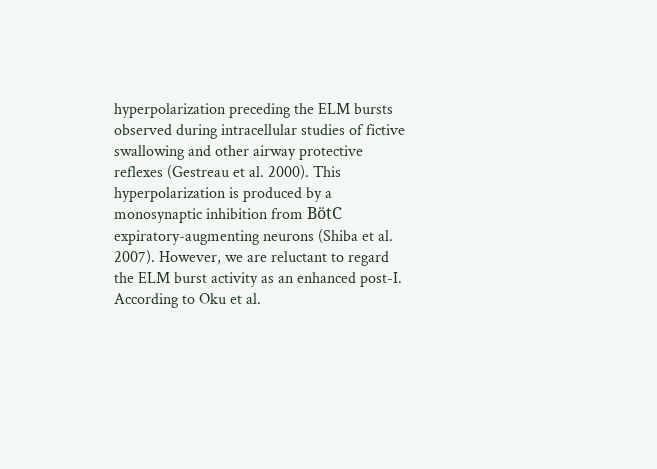hyperpolarization preceding the ELM bursts observed during intracellular studies of fictive swallowing and other airway protective reflexes (Gestreau et al. 2000). This hyperpolarization is produced by a monosynaptic inhibition from BötC expiratory-augmenting neurons (Shiba et al. 2007). However, we are reluctant to regard the ELM burst activity as an enhanced post-I. According to Oku et al.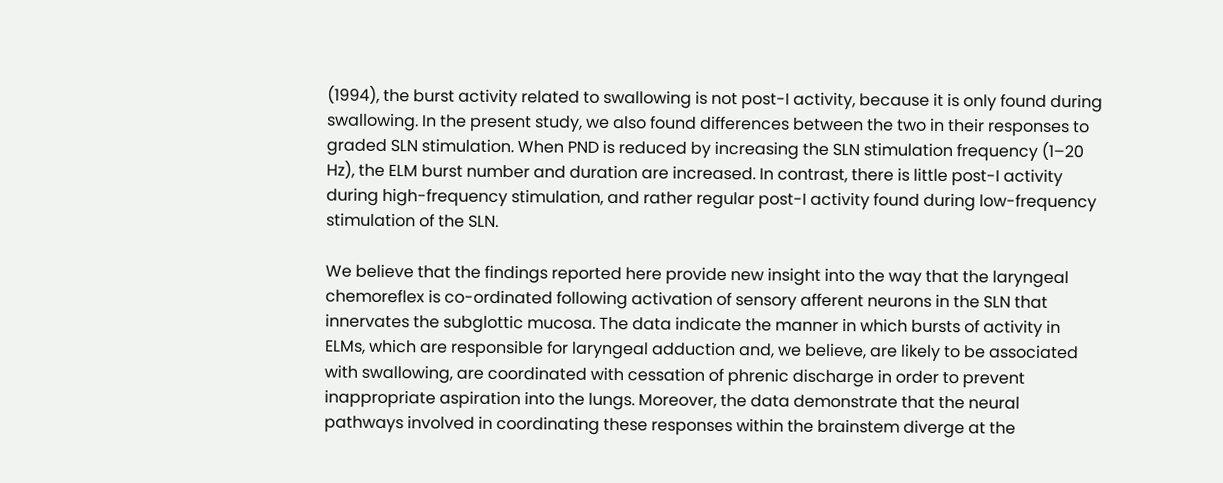(1994), the burst activity related to swallowing is not post-I activity, because it is only found during swallowing. In the present study, we also found differences between the two in their responses to graded SLN stimulation. When PND is reduced by increasing the SLN stimulation frequency (1–20 Hz), the ELM burst number and duration are increased. In contrast, there is little post-I activity during high-frequency stimulation, and rather regular post-I activity found during low-frequency stimulation of the SLN.

We believe that the findings reported here provide new insight into the way that the laryngeal chemoreflex is co-ordinated following activation of sensory afferent neurons in the SLN that innervates the subglottic mucosa. The data indicate the manner in which bursts of activity in ELMs, which are responsible for laryngeal adduction and, we believe, are likely to be associated with swallowing, are coordinated with cessation of phrenic discharge in order to prevent inappropriate aspiration into the lungs. Moreover, the data demonstrate that the neural pathways involved in coordinating these responses within the brainstem diverge at the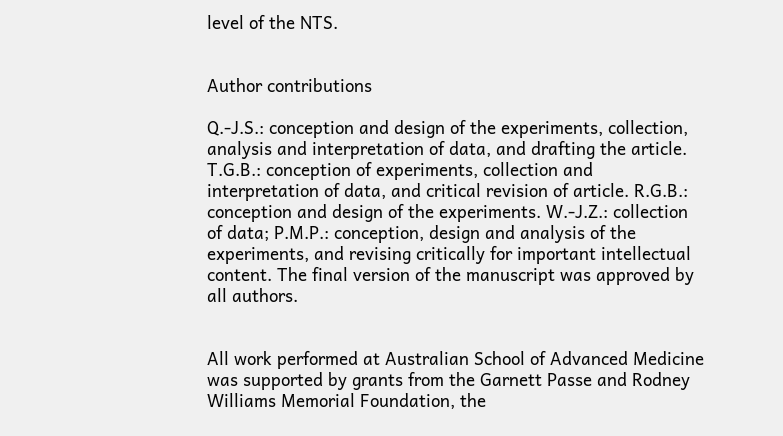level of the NTS.


Author contributions

Q.-J.S.: conception and design of the experiments, collection, analysis and interpretation of data, and drafting the article. T.G.B.: conception of experiments, collection and interpretation of data, and critical revision of article. R.G.B.: conception and design of the experiments. W.-J.Z.: collection of data; P.M.P.: conception, design and analysis of the experiments, and revising critically for important intellectual content. The final version of the manuscript was approved by all authors.


All work performed at Australian School of Advanced Medicine was supported by grants from the Garnett Passe and Rodney Williams Memorial Foundation, the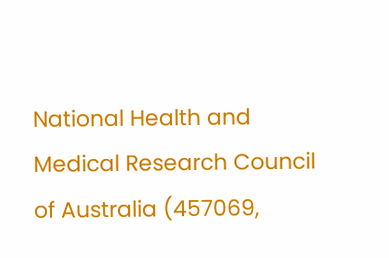National Health and Medical Research Council of Australia (457069,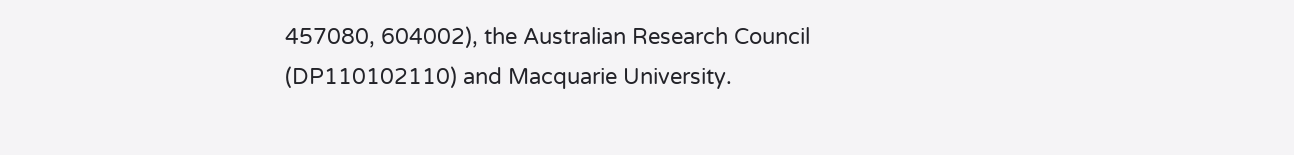457080, 604002), the Australian Research Council (DP110102110) and Macquarie University.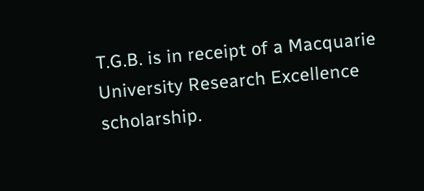T.G.B. is in receipt of a Macquarie University Research Excellence scholarship.